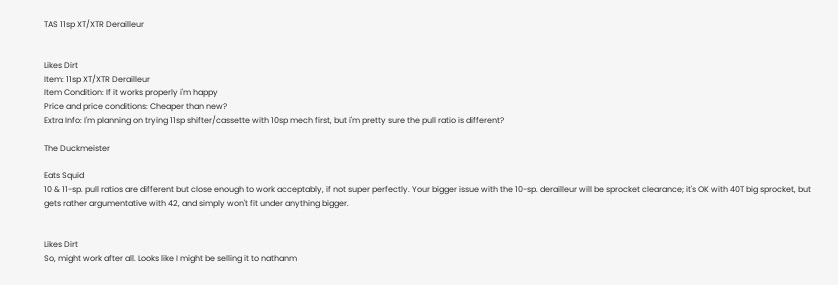TAS 11sp XT/XTR Derailleur


Likes Dirt
Item: 11sp XT/XTR Derailleur
Item Condition: If it works properly i'm happy
Price and price conditions: Cheaper than new?
Extra Info: I'm planning on trying 11sp shifter/cassette with 10sp mech first, but i'm pretty sure the pull ratio is different?

The Duckmeister

Eats Squid
10 & 11-sp. pull ratios are different but close enough to work acceptably, if not super perfectly. Your bigger issue with the 10-sp. derailleur will be sprocket clearance; it's OK with 40T big sprocket, but gets rather argumentative with 42, and simply won't fit under anything bigger.


Likes Dirt
So, might work after all. Looks like I might be selling it to nathanm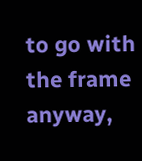to go with the frame anyway,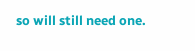so will still need one.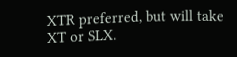XTR preferred, but will take XT or SLX.